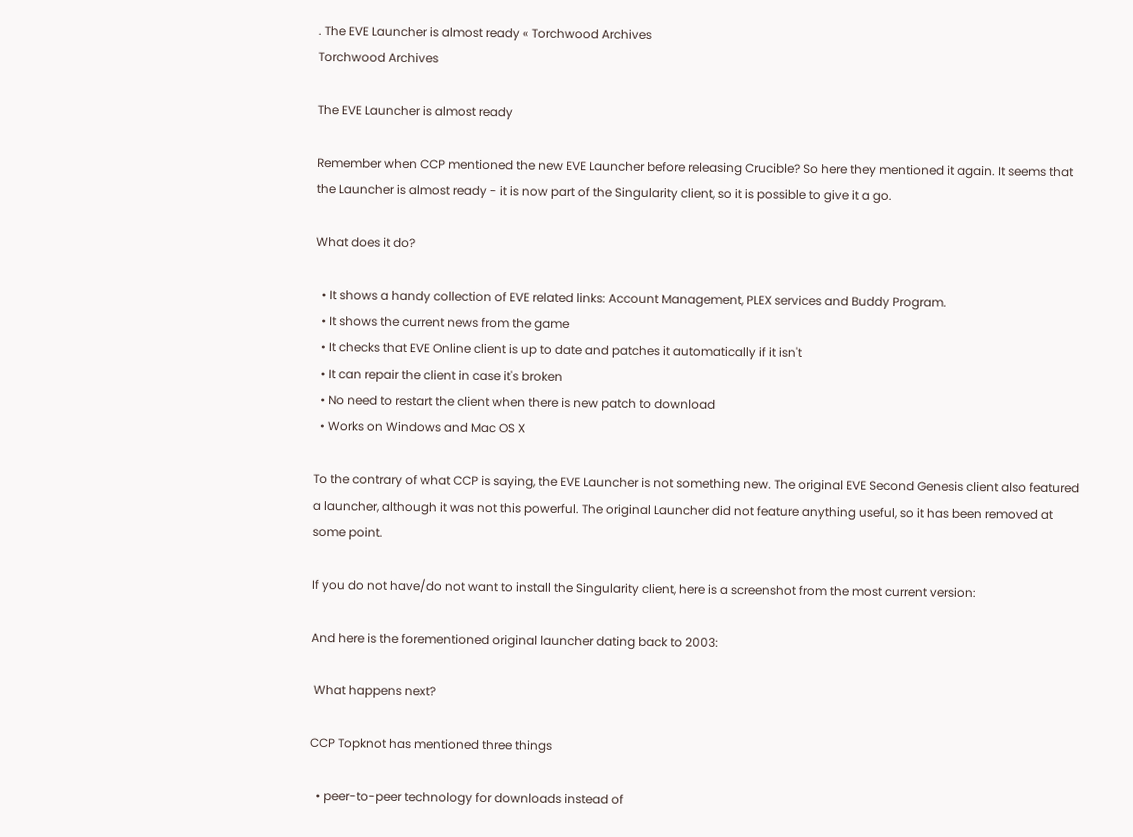. The EVE Launcher is almost ready « Torchwood Archives
Torchwood Archives

The EVE Launcher is almost ready

Remember when CCP mentioned the new EVE Launcher before releasing Crucible? So here they mentioned it again. It seems that the Launcher is almost ready - it is now part of the Singularity client, so it is possible to give it a go.

What does it do?

  • It shows a handy collection of EVE related links: Account Management, PLEX services and Buddy Program.
  • It shows the current news from the game
  • It checks that EVE Online client is up to date and patches it automatically if it isn't
  • It can repair the client in case it's broken
  • No need to restart the client when there is new patch to download
  • Works on Windows and Mac OS X

To the contrary of what CCP is saying, the EVE Launcher is not something new. The original EVE Second Genesis client also featured a launcher, although it was not this powerful. The original Launcher did not feature anything useful, so it has been removed at some point.

If you do not have/do not want to install the Singularity client, here is a screenshot from the most current version:

And here is the forementioned original launcher dating back to 2003:

 What happens next?

CCP Topknot has mentioned three things

  • peer-to-peer technology for downloads instead of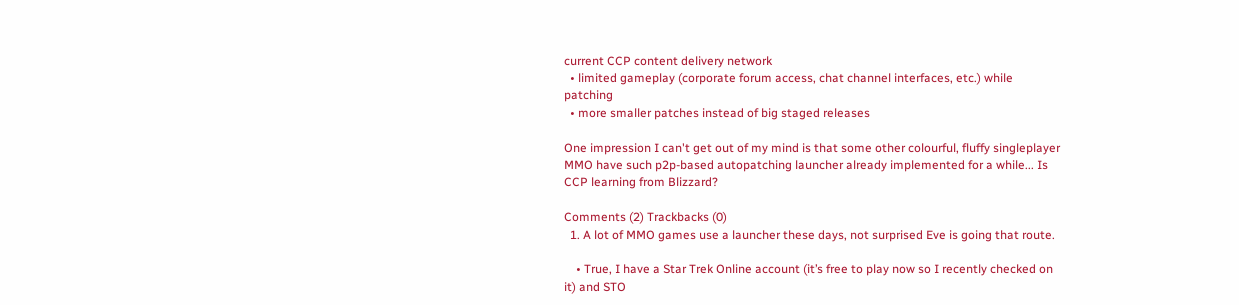current CCP content delivery network
  • limited gameplay (corporate forum access, chat channel interfaces, etc.) while patching
  • more smaller patches instead of big staged releases

One impression I can't get out of my mind is that some other colourful, fluffy singleplayer MMO have such p2p-based autopatching launcher already implemented for a while... Is CCP learning from Blizzard?

Comments (2) Trackbacks (0)
  1. A lot of MMO games use a launcher these days, not surprised Eve is going that route.

    • True, I have a Star Trek Online account (it’s free to play now so I recently checked on it) and STO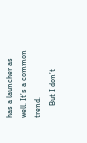has a launcher as well. It’s a common trend.
      But I don’t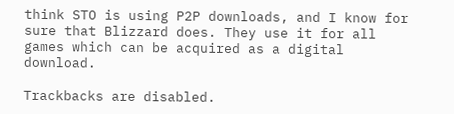think STO is using P2P downloads, and I know for sure that Blizzard does. They use it for all games which can be acquired as a digital download.

Trackbacks are disabled.